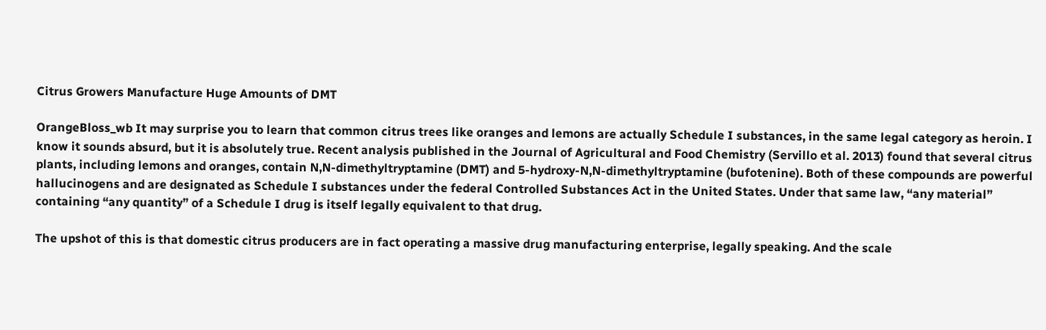Citrus Growers Manufacture Huge Amounts of DMT

OrangeBloss_wb It may surprise you to learn that common citrus trees like oranges and lemons are actually Schedule I substances, in the same legal category as heroin. I know it sounds absurd, but it is absolutely true. Recent analysis published in the Journal of Agricultural and Food Chemistry (Servillo et al. 2013) found that several citrus plants, including lemons and oranges, contain N,N-dimethyltryptamine (DMT) and 5-hydroxy-N,N-dimethyltryptamine (bufotenine). Both of these compounds are powerful hallucinogens and are designated as Schedule I substances under the federal Controlled Substances Act in the United States. Under that same law, “any material” containing “any quantity” of a Schedule I drug is itself legally equivalent to that drug.

The upshot of this is that domestic citrus producers are in fact operating a massive drug manufacturing enterprise, legally speaking. And the scale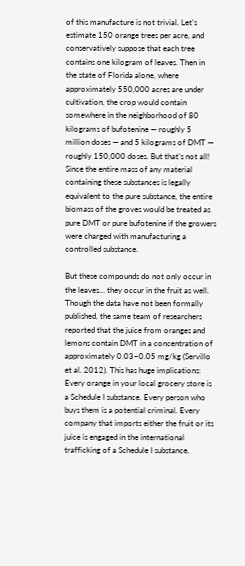of this manufacture is not trivial. Let’s estimate 150 orange trees per acre, and conservatively suppose that each tree contains one kilogram of leaves. Then in the state of Florida alone, where approximately 550,000 acres are under cultivation, the crop would contain somewhere in the neighborhood of 80 kilograms of bufotenine — roughly 5 million doses — and 5 kilograms of DMT — roughly 150,000 doses. But that’s not all! Since the entire mass of any material containing these substances is legally equivalent to the pure substance, the entire biomass of the groves would be treated as pure DMT or pure bufotenine if the growers were charged with manufacturing a controlled substance.

But these compounds do not only occur in the leaves… they occur in the fruit as well. Though the data have not been formally published, the same team of researchers reported that the juice from oranges and lemons contain DMT in a concentration of approximately 0.03–0.05 mg/kg (Servillo et al. 2012). This has huge implications: Every orange in your local grocery store is a Schedule I substance. Every person who buys them is a potential criminal. Every company that imports either the fruit or its juice is engaged in the international trafficking of a Schedule I substance.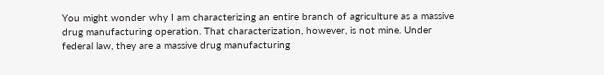You might wonder why I am characterizing an entire branch of agriculture as a massive drug manufacturing operation. That characterization, however, is not mine. Under federal law, they are a massive drug manufacturing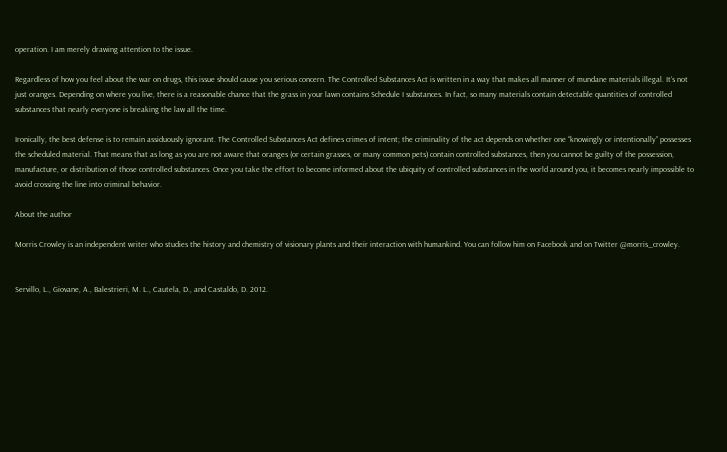operation. I am merely drawing attention to the issue.

Regardless of how you feel about the war on drugs, this issue should cause you serious concern. The Controlled Substances Act is written in a way that makes all manner of mundane materials illegal. It’s not just oranges. Depending on where you live, there is a reasonable chance that the grass in your lawn contains Schedule I substances. In fact, so many materials contain detectable quantities of controlled substances that nearly everyone is breaking the law all the time.

Ironically, the best defense is to remain assiduously ignorant. The Controlled Substances Act defines crimes of intent; the criminality of the act depends on whether one “knowingly or intentionally” possesses the scheduled material. That means that as long as you are not aware that oranges (or certain grasses, or many common pets) contain controlled substances, then you cannot be guilty of the possession, manufacture, or distribution of those controlled substances. Once you take the effort to become informed about the ubiquity of controlled substances in the world around you, it becomes nearly impossible to avoid crossing the line into criminal behavior.

About the author

Morris Crowley is an independent writer who studies the history and chemistry of visionary plants and their interaction with humankind. You can follow him on Facebook and on Twitter @morris_crowley.


Servillo, L., Giovane, A., Balestrieri, M. L., Cautela, D., and Castaldo, D. 2012.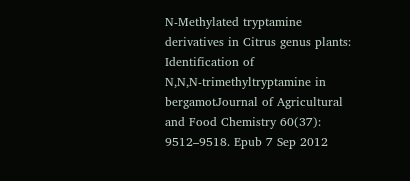N‑Methylated tryptamine derivatives in Citrus genus plants: Identification of N,N,N‑trimethyltryptamine in bergamotJournal of Agricultural and Food Chemistry 60(37): 9512–9518. Epub 7 Sep 2012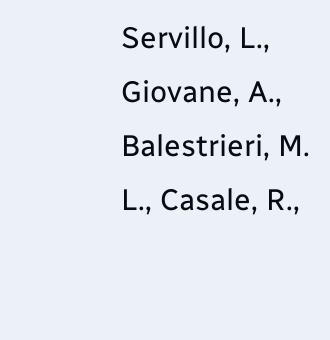Servillo, L., Giovane, A., Balestrieri, M. L., Casale, R.,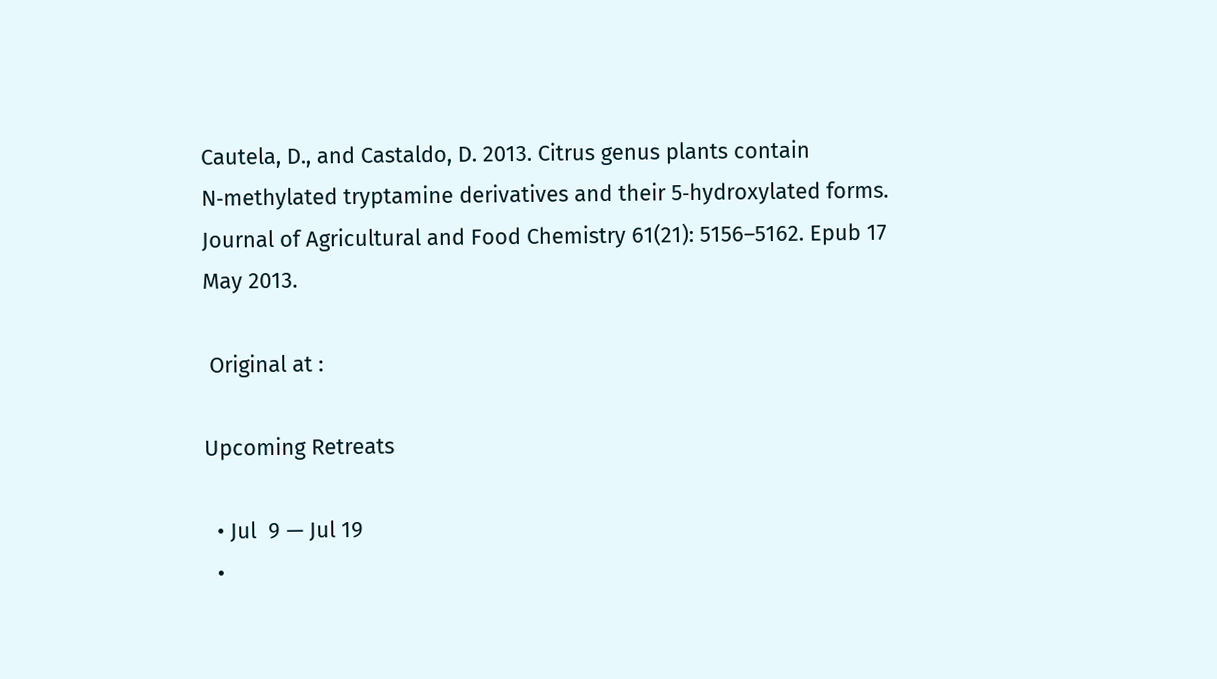Cautela, D., and Castaldo, D. 2013. Citrus genus plants contain N‑methylated tryptamine derivatives and their 5‑hydroxylated forms. Journal of Agricultural and Food Chemistry 61(21): 5156–5162. Epub 17 May 2013.

 Original at :

Upcoming Retreats

  • Jul  9 — Jul 19
  •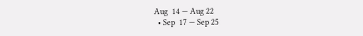Aug  14 — Aug 22
  • Sep  17 — Sep 25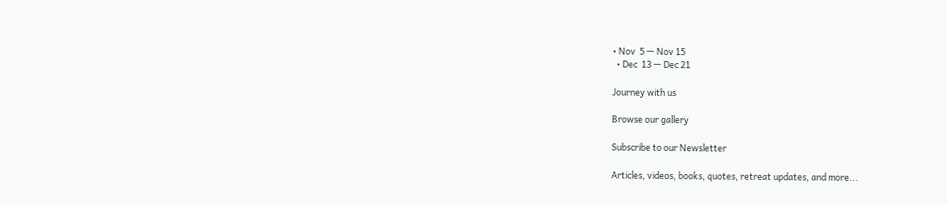• Nov  5 — Nov 15
  • Dec  13 — Dec 21

Journey with us

Browse our gallery

Subscribe to our Newsletter

Articles, videos, books, quotes, retreat updates, and more...